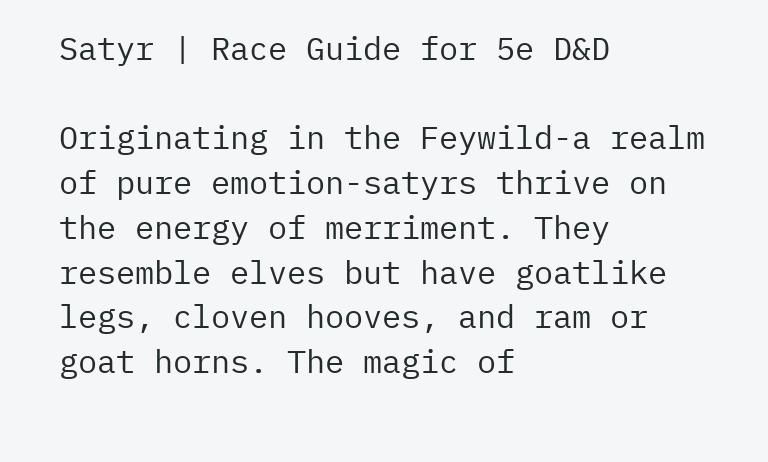Satyr | Race Guide for 5e D&D

Originating in the Feywild-a realm of pure emotion-satyrs thrive on the energy of merriment. They resemble elves but have goatlike legs, cloven hooves, and ram or goat horns. The magic of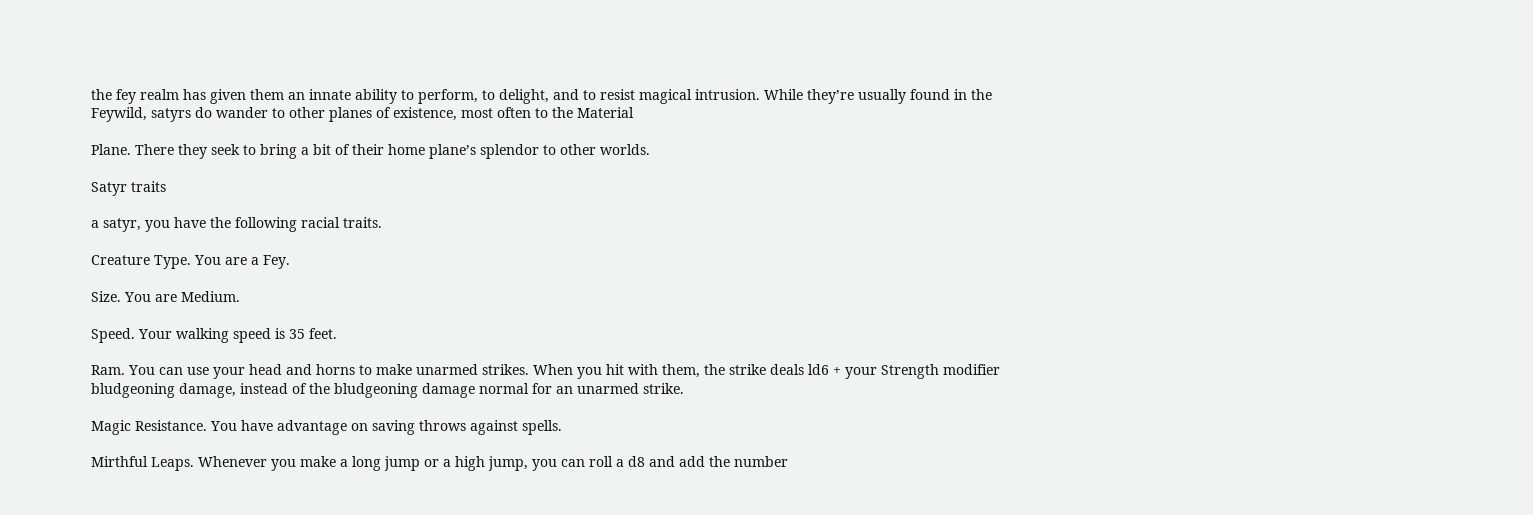the fey realm has given them an innate ability to perform, to delight, and to resist magical intrusion. While they’re usually found in the Feywild, satyrs do wander to other planes of existence, most often to the Material

Plane. There they seek to bring a bit of their home plane’s splendor to other worlds.

Satyr traits

a satyr, you have the following racial traits.

Creature Type. You are a Fey.

Size. You are Medium.

Speed. Your walking speed is 35 feet.

Ram. You can use your head and horns to make unarmed strikes. When you hit with them, the strike deals ld6 + your Strength modifier bludgeoning damage, instead of the bludgeoning damage normal for an unarmed strike.

Magic Resistance. You have advantage on saving throws against spells.

Mirthful Leaps. Whenever you make a long jump or a high jump, you can roll a d8 and add the number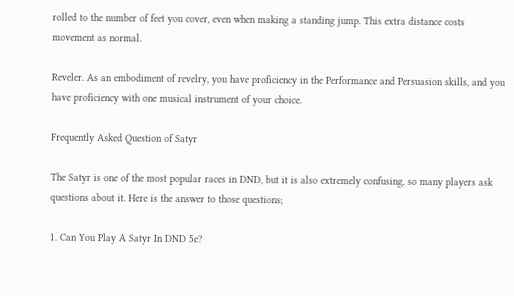rolled to the number of feet you cover, even when making a standing jump. This extra distance costs movement as normal.

Reveler. As an embodiment of revelry, you have proficiency in the Performance and Persuasion skills, and you have proficiency with one musical instrument of your choice.

Frequently Asked Question of Satyr

The Satyr is one of the most popular races in DND, but it is also extremely confusing, so many players ask questions about it. Here is the answer to those questions;

1. Can You Play A Satyr In DND 5e?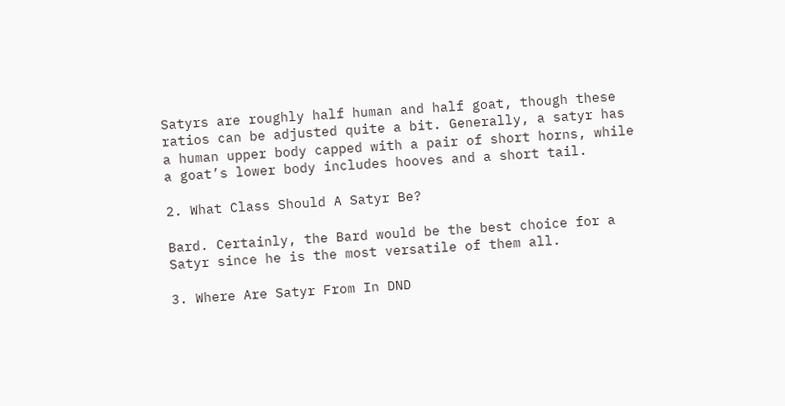Satyrs are roughly half human and half goat, though these ratios can be adjusted quite a bit. Generally, a satyr has a human upper body capped with a pair of short horns, while a goat’s lower body includes hooves and a short tail.

2. What Class Should A Satyr Be?

Bard. Certainly, the Bard would be the best choice for a Satyr since he is the most versatile of them all.

3. Where Are Satyr From In DND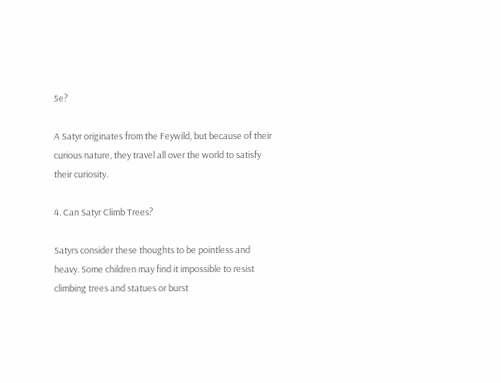5e?

A Satyr originates from the Feywild, but because of their curious nature, they travel all over the world to satisfy their curiosity.

4. Can Satyr Climb Trees?

Satyrs consider these thoughts to be pointless and heavy. Some children may find it impossible to resist climbing trees and statues or burst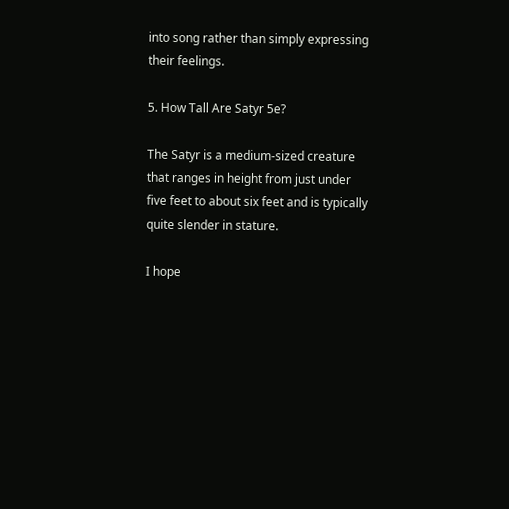into song rather than simply expressing their feelings.

5. How Tall Are Satyr 5e?

The Satyr is a medium-sized creature that ranges in height from just under five feet to about six feet and is typically quite slender in stature.

I hope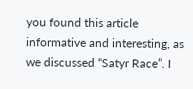you found this article informative and interesting, as we discussed “Satyr Race”. I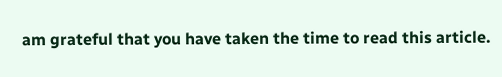am grateful that you have taken the time to read this article.